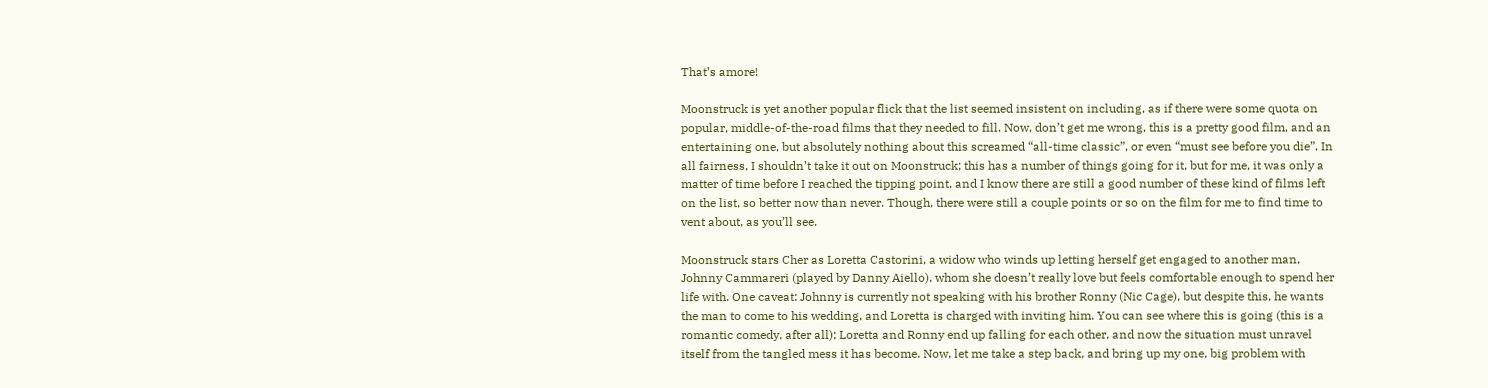That’s amore!

Moonstruck is yet another popular flick that the list seemed insistent on including, as if there were some quota on popular, middle-of-the-road films that they needed to fill. Now, don’t get me wrong, this is a pretty good film, and an entertaining one, but absolutely nothing about this screamed “all-time classic”, or even “must see before you die”. In all fairness, I shouldn’t take it out on Moonstruck; this has a number of things going for it, but for me, it was only a matter of time before I reached the tipping point, and I know there are still a good number of these kind of films left on the list, so better now than never. Though, there were still a couple points or so on the film for me to find time to vent about, as you’ll see.

Moonstruck stars Cher as Loretta Castorini, a widow who winds up letting herself get engaged to another man, Johnny Cammareri (played by Danny Aiello), whom she doesn’t really love but feels comfortable enough to spend her life with. One caveat: Johnny is currently not speaking with his brother Ronny (Nic Cage), but despite this, he wants the man to come to his wedding, and Loretta is charged with inviting him. You can see where this is going (this is a romantic comedy, after all); Loretta and Ronny end up falling for each other, and now the situation must unravel itself from the tangled mess it has become. Now, let me take a step back, and bring up my one, big problem with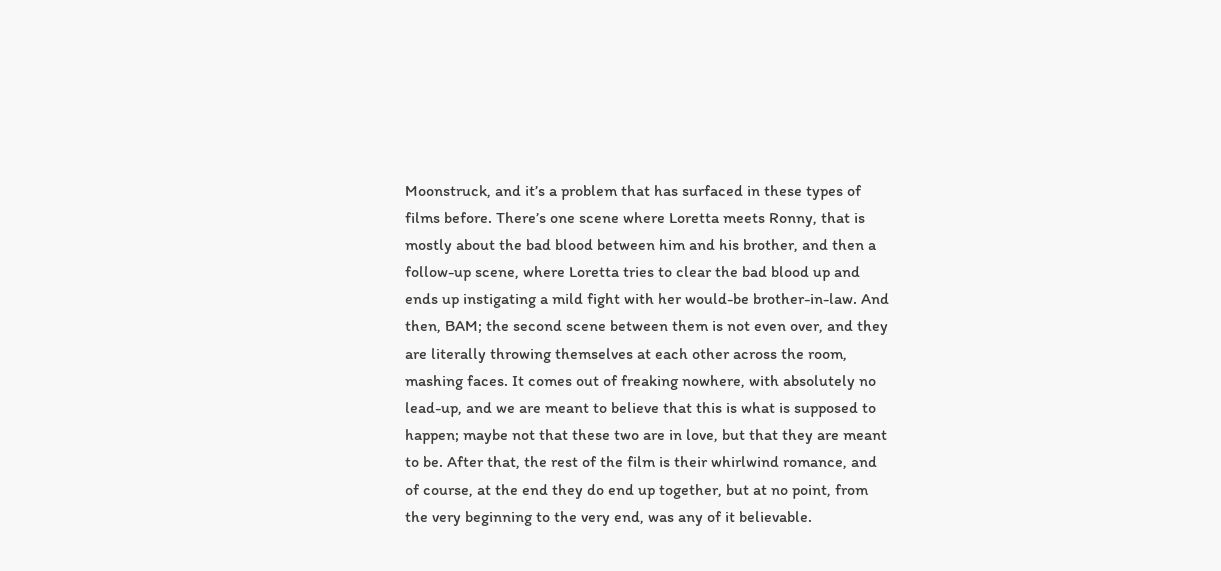Moonstruck, and it’s a problem that has surfaced in these types of films before. There’s one scene where Loretta meets Ronny, that is mostly about the bad blood between him and his brother, and then a follow-up scene, where Loretta tries to clear the bad blood up and ends up instigating a mild fight with her would-be brother-in-law. And then, BAM; the second scene between them is not even over, and they are literally throwing themselves at each other across the room, mashing faces. It comes out of freaking nowhere, with absolutely no lead-up, and we are meant to believe that this is what is supposed to happen; maybe not that these two are in love, but that they are meant to be. After that, the rest of the film is their whirlwind romance, and of course, at the end they do end up together, but at no point, from the very beginning to the very end, was any of it believable.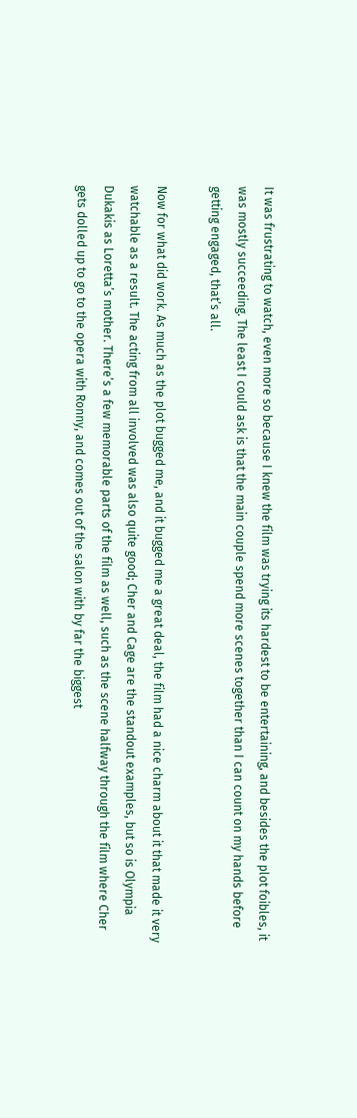It was frustrating to watch, even more so because I knew the film was trying its hardest to be entertaining, and besides the plot foibles, it was mostly succeeding. The least I could ask is that the main couple spend more scenes together than I can count on my hands before getting engaged, that’s all.

Now for what did work. As much as the plot bugged me, and it bugged me a great deal, the film had a nice charm about it that made it very watchable as a result. The acting from all involved was also quite good; Cher and Cage are the standout examples, but so is Olympia Dukakis as Loretta’s mother. There’s a few memorable parts of the film as well, such as the scene halfway through the film where Cher gets dolled up to go to the opera with Ronny, and comes out of the salon with by far the biggest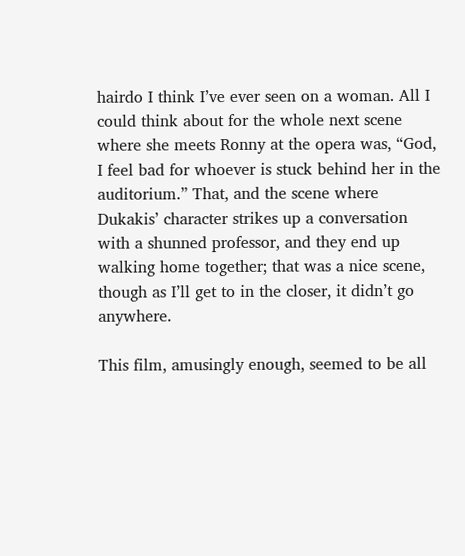hairdo I think I’ve ever seen on a woman. All I could think about for the whole next scene where she meets Ronny at the opera was, “God, I feel bad for whoever is stuck behind her in the auditorium.” That, and the scene where Dukakis’ character strikes up a conversation with a shunned professor, and they end up walking home together; that was a nice scene, though as I’ll get to in the closer, it didn’t go anywhere.

This film, amusingly enough, seemed to be all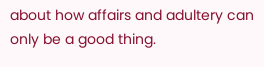about how affairs and adultery can only be a good thing.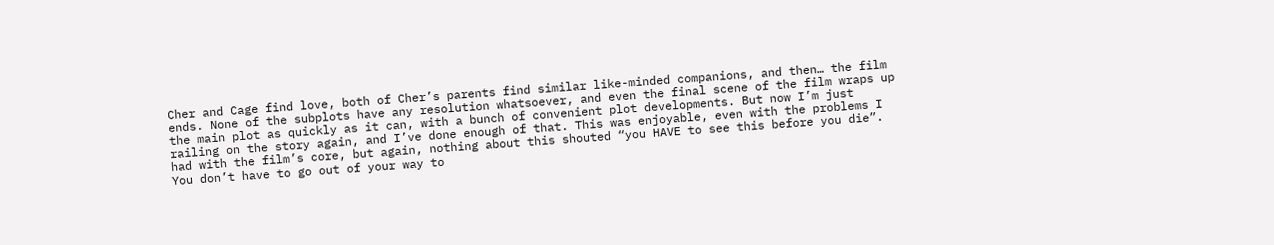Cher and Cage find love, both of Cher’s parents find similar like-minded companions, and then… the film ends. None of the subplots have any resolution whatsoever, and even the final scene of the film wraps up the main plot as quickly as it can, with a bunch of convenient plot developments. But now I’m just railing on the story again, and I’ve done enough of that. This was enjoyable, even with the problems I had with the film’s core, but again, nothing about this shouted “you HAVE to see this before you die”. You don’t have to go out of your way to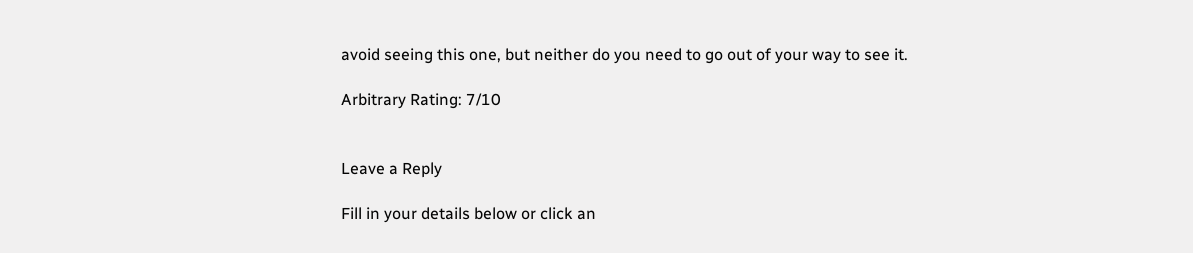avoid seeing this one, but neither do you need to go out of your way to see it.

Arbitrary Rating: 7/10


Leave a Reply

Fill in your details below or click an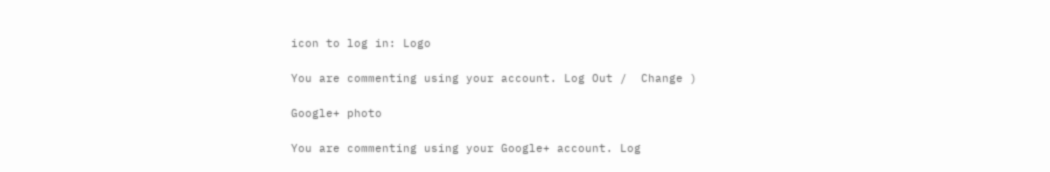icon to log in: Logo

You are commenting using your account. Log Out /  Change )

Google+ photo

You are commenting using your Google+ account. Log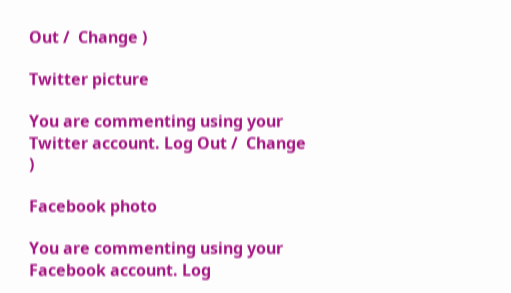Out /  Change )

Twitter picture

You are commenting using your Twitter account. Log Out /  Change )

Facebook photo

You are commenting using your Facebook account. Log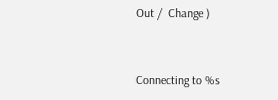Out /  Change )


Connecting to %s